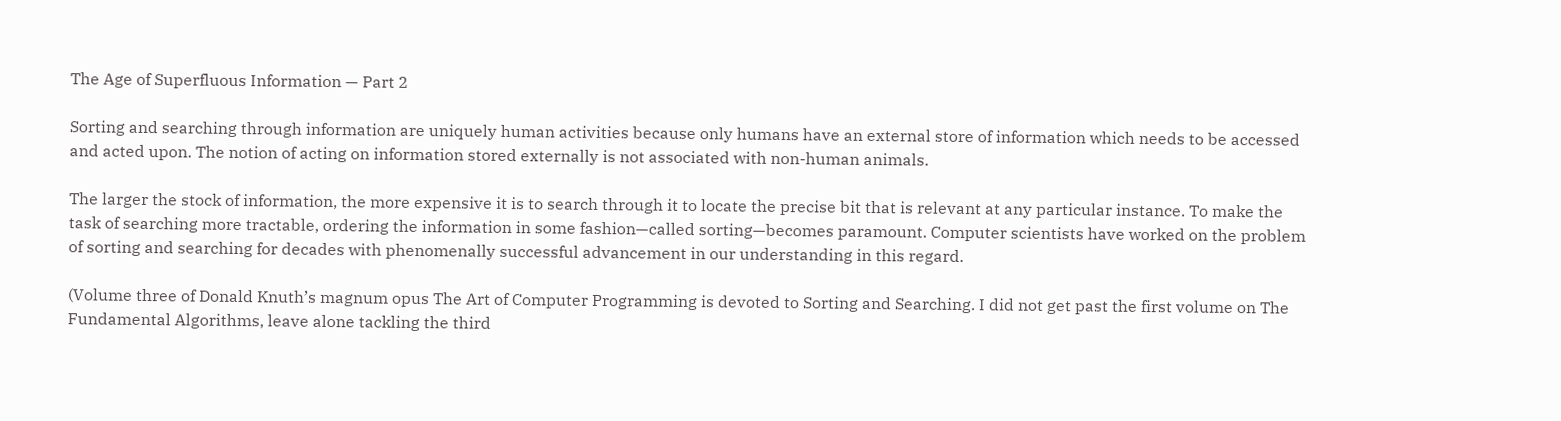The Age of Superfluous Information — Part 2

Sorting and searching through information are uniquely human activities because only humans have an external store of information which needs to be accessed and acted upon. The notion of acting on information stored externally is not associated with non-human animals.

The larger the stock of information, the more expensive it is to search through it to locate the precise bit that is relevant at any particular instance. To make the task of searching more tractable, ordering the information in some fashion—called sorting—becomes paramount. Computer scientists have worked on the problem of sorting and searching for decades with phenomenally successful advancement in our understanding in this regard.

(Volume three of Donald Knuth’s magnum opus The Art of Computer Programming is devoted to Sorting and Searching. I did not get past the first volume on The Fundamental Algorithms, leave alone tackling the third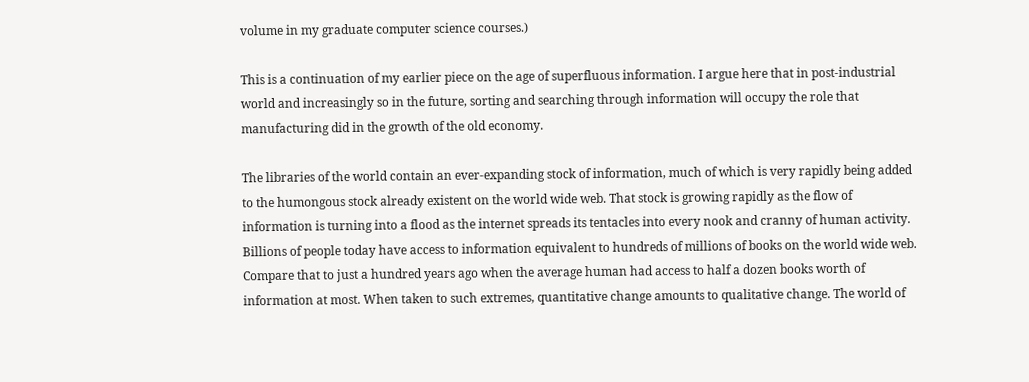volume in my graduate computer science courses.)

This is a continuation of my earlier piece on the age of superfluous information. I argue here that in post-industrial world and increasingly so in the future, sorting and searching through information will occupy the role that manufacturing did in the growth of the old economy.

The libraries of the world contain an ever-expanding stock of information, much of which is very rapidly being added to the humongous stock already existent on the world wide web. That stock is growing rapidly as the flow of information is turning into a flood as the internet spreads its tentacles into every nook and cranny of human activity. Billions of people today have access to information equivalent to hundreds of millions of books on the world wide web. Compare that to just a hundred years ago when the average human had access to half a dozen books worth of information at most. When taken to such extremes, quantitative change amounts to qualitative change. The world of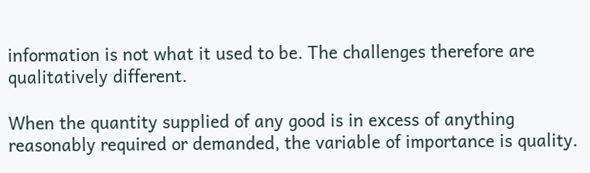information is not what it used to be. The challenges therefore are qualitatively different.

When the quantity supplied of any good is in excess of anything reasonably required or demanded, the variable of importance is quality.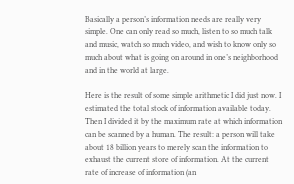Basically a person’s information needs are really very simple. One can only read so much, listen to so much talk and music, watch so much video, and wish to know only so much about what is going on around in one’s neighborhood and in the world at large.

Here is the result of some simple arithmetic I did just now. I estimated the total stock of information available today. Then I divided it by the maximum rate at which information can be scanned by a human. The result: a person will take about 18 billion years to merely scan the information to exhaust the current store of information. At the current rate of increase of information (an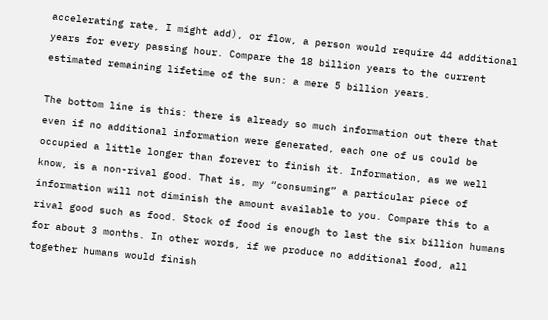accelerating rate, I might add), or flow, a person would require 44 additional years for every passing hour. Compare the 18 billion years to the current estimated remaining lifetime of the sun: a mere 5 billion years.

The bottom line is this: there is already so much information out there that even if no additional information were generated, each one of us could be occupied a little longer than forever to finish it. Information, as we well know, is a non-rival good. That is, my “consuming” a particular piece of information will not diminish the amount available to you. Compare this to a rival good such as food. Stock of food is enough to last the six billion humans for about 3 months. In other words, if we produce no additional food, all together humans would finish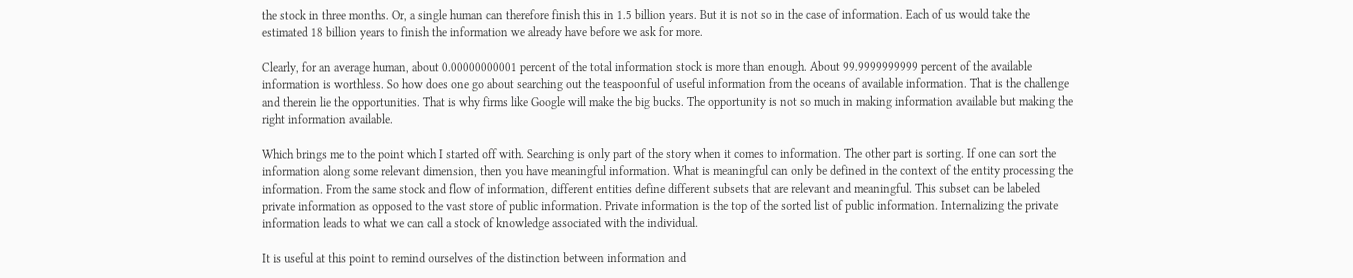the stock in three months. Or, a single human can therefore finish this in 1.5 billion years. But it is not so in the case of information. Each of us would take the estimated 18 billion years to finish the information we already have before we ask for more.

Clearly, for an average human, about 0.00000000001 percent of the total information stock is more than enough. About 99.9999999999 percent of the available information is worthless. So how does one go about searching out the teaspoonful of useful information from the oceans of available information. That is the challenge and therein lie the opportunities. That is why firms like Google will make the big bucks. The opportunity is not so much in making information available but making the right information available.

Which brings me to the point which I started off with. Searching is only part of the story when it comes to information. The other part is sorting. If one can sort the information along some relevant dimension, then you have meaningful information. What is meaningful can only be defined in the context of the entity processing the information. From the same stock and flow of information, different entities define different subsets that are relevant and meaningful. This subset can be labeled private information as opposed to the vast store of public information. Private information is the top of the sorted list of public information. Internalizing the private information leads to what we can call a stock of knowledge associated with the individual.

It is useful at this point to remind ourselves of the distinction between information and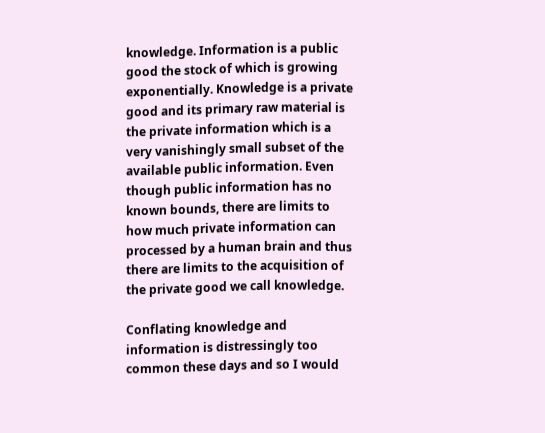knowledge. Information is a public good the stock of which is growing exponentially. Knowledge is a private good and its primary raw material is the private information which is a very vanishingly small subset of the available public information. Even though public information has no known bounds, there are limits to how much private information can processed by a human brain and thus there are limits to the acquisition of the private good we call knowledge.

Conflating knowledge and information is distressingly too common these days and so I would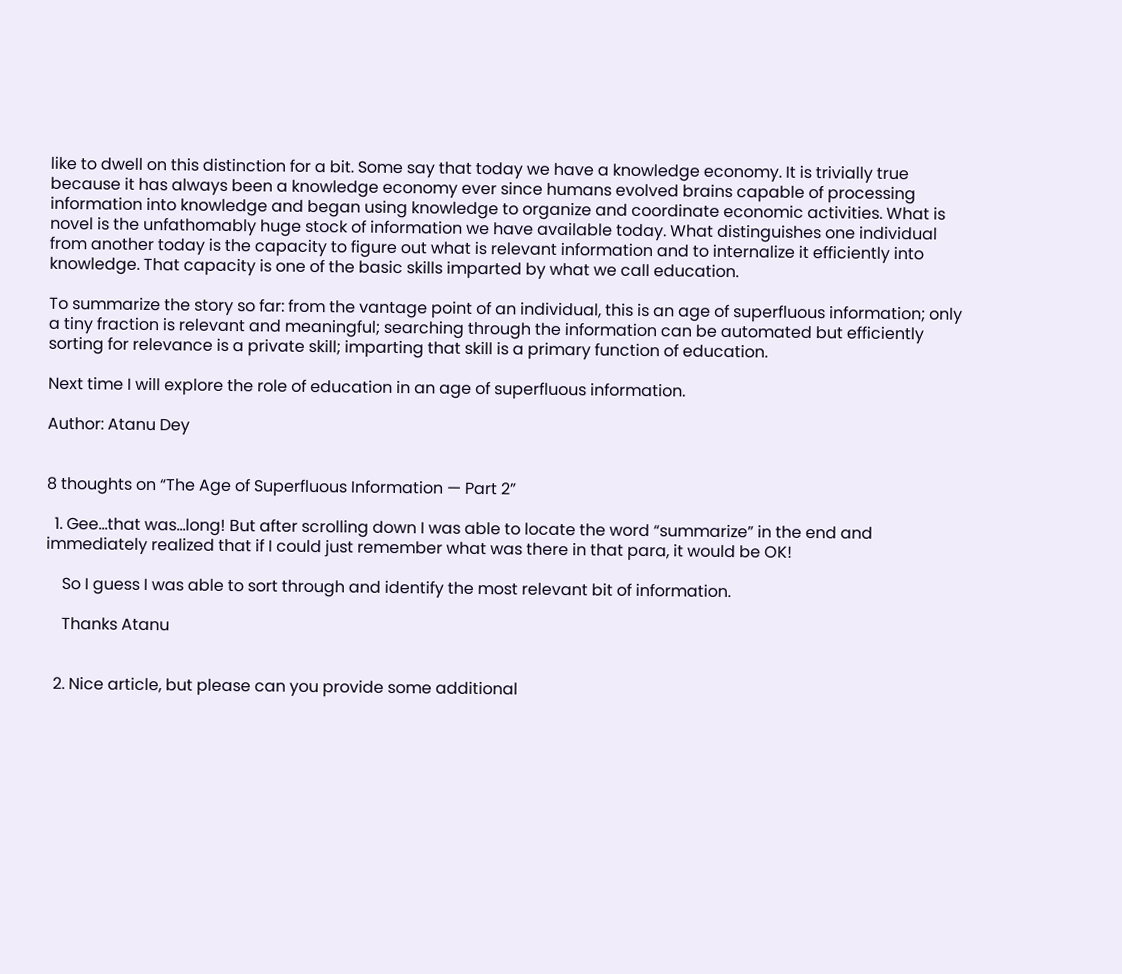like to dwell on this distinction for a bit. Some say that today we have a knowledge economy. It is trivially true because it has always been a knowledge economy ever since humans evolved brains capable of processing information into knowledge and began using knowledge to organize and coordinate economic activities. What is novel is the unfathomably huge stock of information we have available today. What distinguishes one individual from another today is the capacity to figure out what is relevant information and to internalize it efficiently into knowledge. That capacity is one of the basic skills imparted by what we call education.

To summarize the story so far: from the vantage point of an individual, this is an age of superfluous information; only a tiny fraction is relevant and meaningful; searching through the information can be automated but efficiently sorting for relevance is a private skill; imparting that skill is a primary function of education.

Next time I will explore the role of education in an age of superfluous information.

Author: Atanu Dey


8 thoughts on “The Age of Superfluous Information — Part 2”

  1. Gee…that was…long! But after scrolling down I was able to locate the word “summarize” in the end and immediately realized that if I could just remember what was there in that para, it would be OK!

    So I guess I was able to sort through and identify the most relevant bit of information.

    Thanks Atanu


  2. Nice article, but please can you provide some additional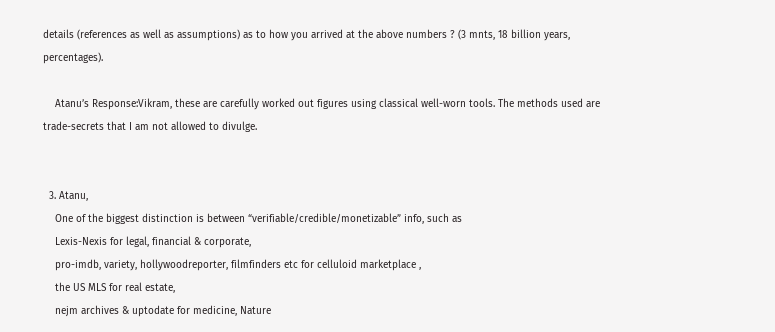details (references as well as assumptions) as to how you arrived at the above numbers ? (3 mnts, 18 billion years, percentages).

    Atanu’s Response:Vikram, these are carefully worked out figures using classical well-worn tools. The methods used are trade-secrets that I am not allowed to divulge.


  3. Atanu,
    One of the biggest distinction is between “verifiable/credible/monetizable” info, such as
    Lexis-Nexis for legal, financial & corporate,
    pro-imdb, variety, hollywoodreporter, filmfinders etc for celluloid marketplace ,
    the US MLS for real estate,
    nejm archives & uptodate for medicine, Nature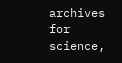archives for science,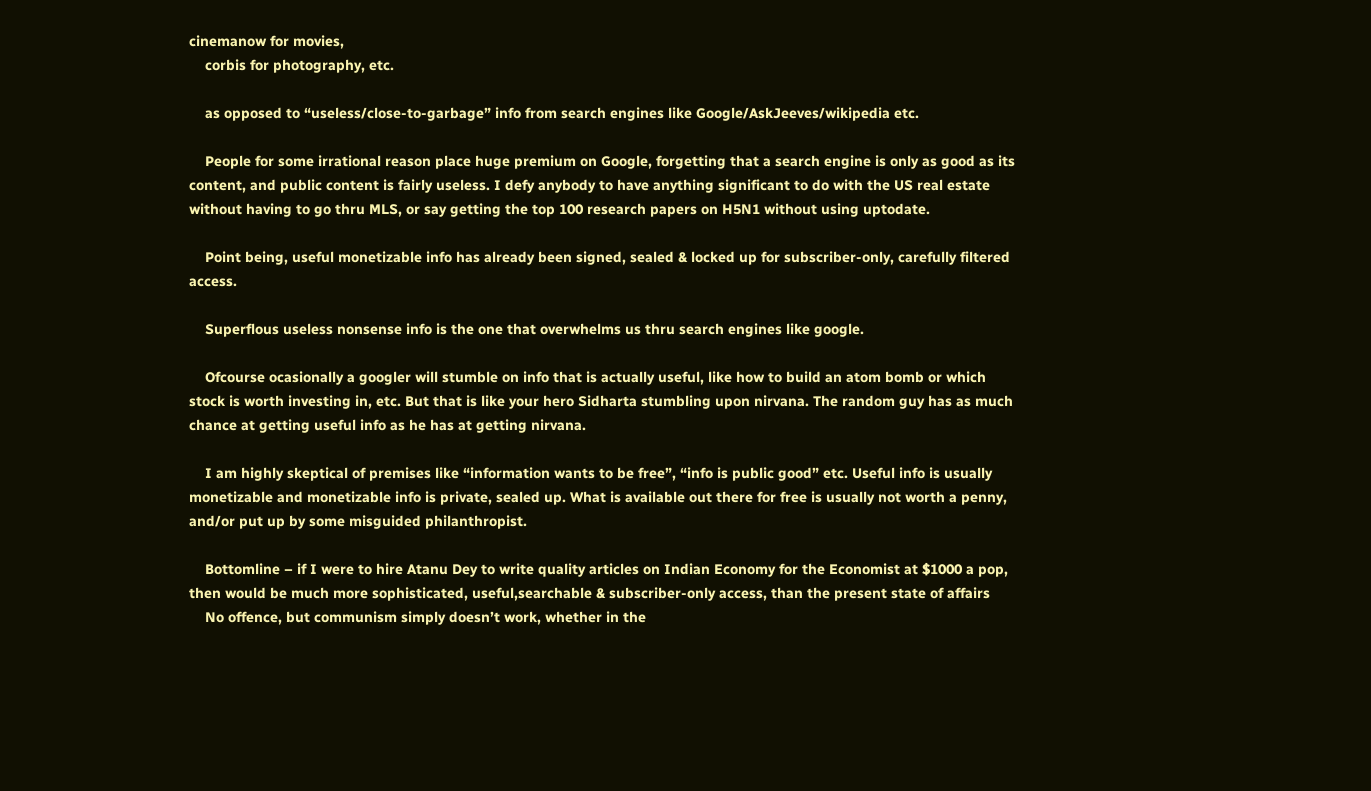cinemanow for movies,
    corbis for photography, etc.

    as opposed to “useless/close-to-garbage” info from search engines like Google/AskJeeves/wikipedia etc.

    People for some irrational reason place huge premium on Google, forgetting that a search engine is only as good as its content, and public content is fairly useless. I defy anybody to have anything significant to do with the US real estate without having to go thru MLS, or say getting the top 100 research papers on H5N1 without using uptodate.

    Point being, useful monetizable info has already been signed, sealed & locked up for subscriber-only, carefully filtered access.

    Superflous useless nonsense info is the one that overwhelms us thru search engines like google.

    Ofcourse ocasionally a googler will stumble on info that is actually useful, like how to build an atom bomb or which stock is worth investing in, etc. But that is like your hero Sidharta stumbling upon nirvana. The random guy has as much chance at getting useful info as he has at getting nirvana.

    I am highly skeptical of premises like “information wants to be free”, “info is public good” etc. Useful info is usually monetizable and monetizable info is private, sealed up. What is available out there for free is usually not worth a penny, and/or put up by some misguided philanthropist.

    Bottomline – if I were to hire Atanu Dey to write quality articles on Indian Economy for the Economist at $1000 a pop, then would be much more sophisticated, useful,searchable & subscriber-only access, than the present state of affairs
    No offence, but communism simply doesn’t work, whether in the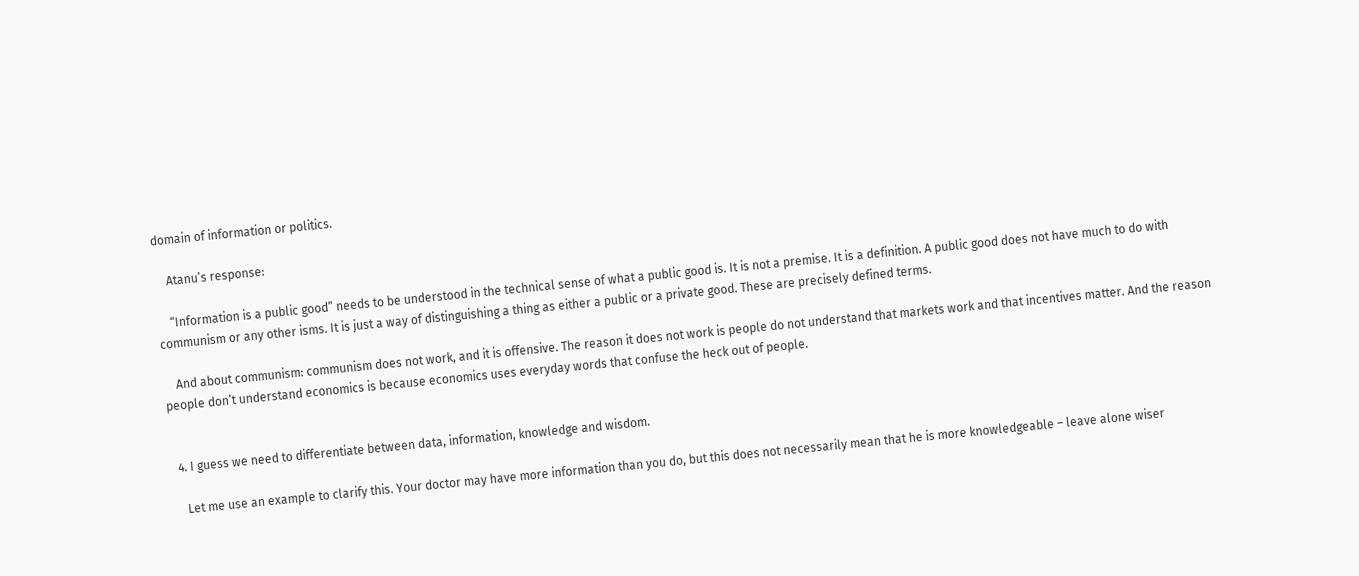domain of information or politics.

    Atanu’s response:

    “Information is a public good” needs to be understood in the technical sense of what a public good is. It is not a premise. It is a definition. A public good does not have much to do with communism or any other isms. It is just a way of distinguishing a thing as either a public or a private good. These are precisely defined terms.

    And about communism: communism does not work, and it is offensive. The reason it does not work is people do not understand that markets work and that incentives matter. And the reason people don’t understand economics is because economics uses everyday words that confuse the heck out of people.


  4. I guess we need to differentiate between data, information, knowledge and wisdom.

    Let me use an example to clarify this. Your doctor may have more information than you do, but this does not necessarily mean that he is more knowledgeable – leave alone wiser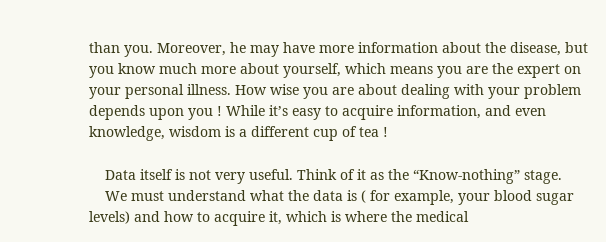than you. Moreover, he may have more information about the disease, but you know much more about yourself, which means you are the expert on your personal illness. How wise you are about dealing with your problem depends upon you ! While it’s easy to acquire information, and even knowledge, wisdom is a different cup of tea !

    Data itself is not very useful. Think of it as the “Know-nothing” stage.
    We must understand what the data is ( for example, your blood sugar levels) and how to acquire it, which is where the medical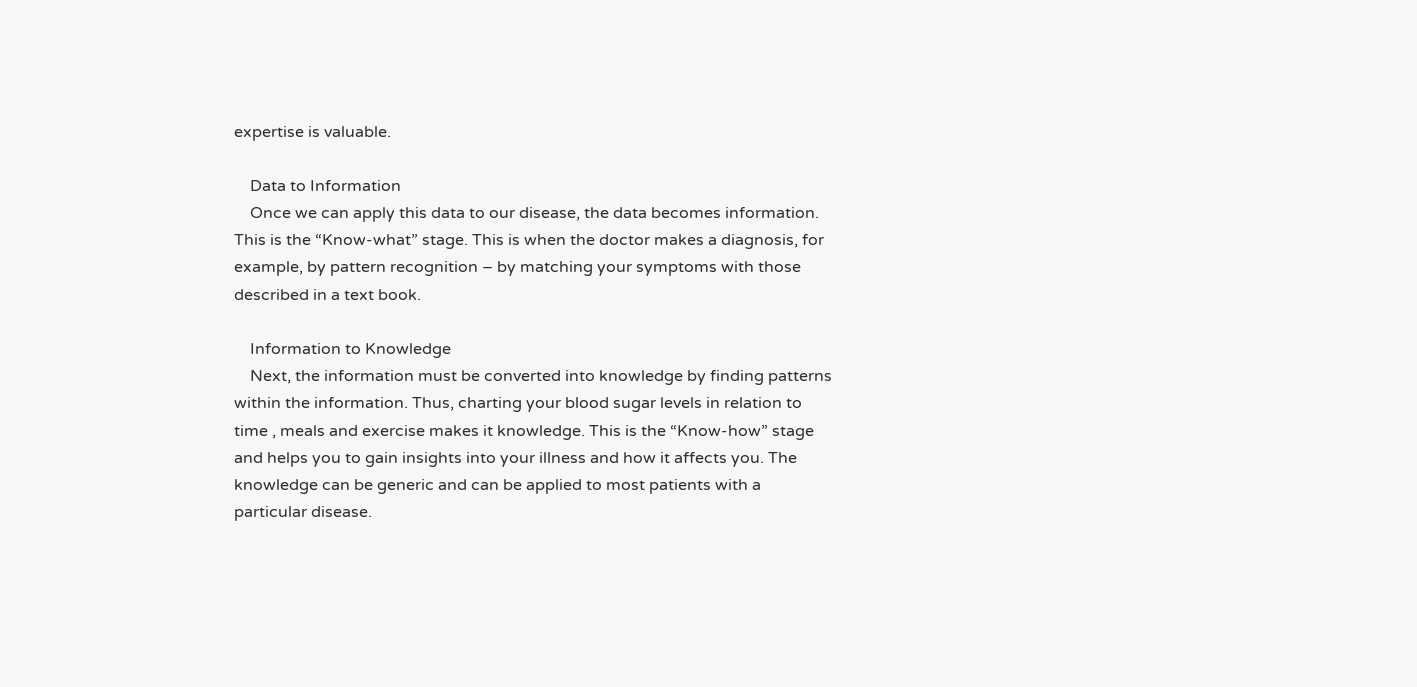expertise is valuable.

    Data to Information
    Once we can apply this data to our disease, the data becomes information. This is the “Know-what” stage. This is when the doctor makes a diagnosis, for example, by pattern recognition – by matching your symptoms with those described in a text book.

    Information to Knowledge
    Next, the information must be converted into knowledge by finding patterns within the information. Thus, charting your blood sugar levels in relation to time , meals and exercise makes it knowledge. This is the “Know-how” stage and helps you to gain insights into your illness and how it affects you. The knowledge can be generic and can be applied to most patients with a particular disease.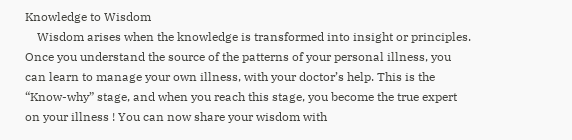Knowledge to Wisdom
    Wisdom arises when the knowledge is transformed into insight or principles. Once you understand the source of the patterns of your personal illness, you can learn to manage your own illness, with your doctor’s help. This is the “Know-why” stage, and when you reach this stage, you become the true expert on your illness ! You can now share your wisdom with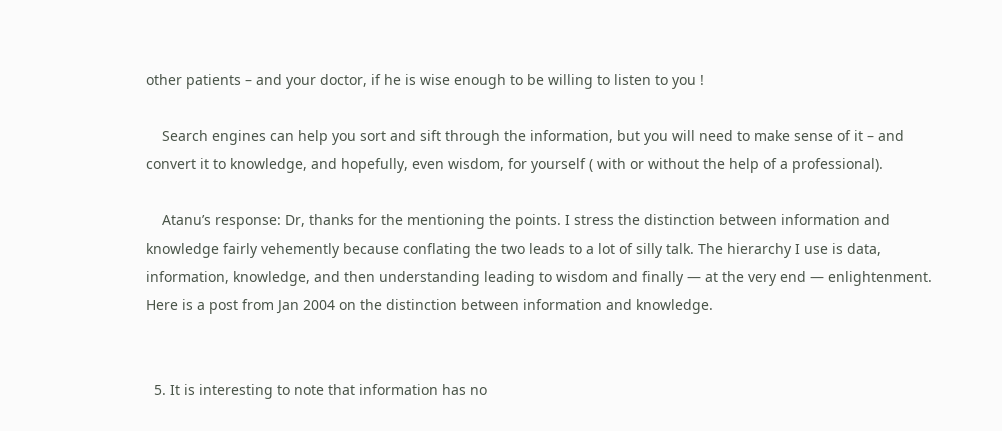other patients – and your doctor, if he is wise enough to be willing to listen to you !

    Search engines can help you sort and sift through the information, but you will need to make sense of it – and convert it to knowledge, and hopefully, even wisdom, for yourself ( with or without the help of a professional).

    Atanu’s response: Dr, thanks for the mentioning the points. I stress the distinction between information and knowledge fairly vehemently because conflating the two leads to a lot of silly talk. The hierarchy I use is data, information, knowledge, and then understanding leading to wisdom and finally — at the very end — enlightenment. Here is a post from Jan 2004 on the distinction between information and knowledge.


  5. It is interesting to note that information has no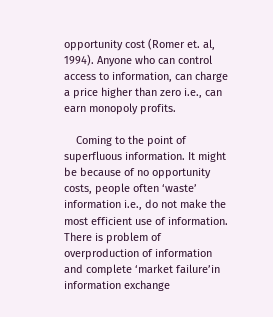opportunity cost (Romer et. al, 1994). Anyone who can control access to information, can charge a price higher than zero i.e., can earn monopoly profits.

    Coming to the point of superfluous information. It might be because of no opportunity costs, people often ‘waste’ information i.e., do not make the most efficient use of information. There is problem of overproduction of information and complete ‘market failure’in information exchange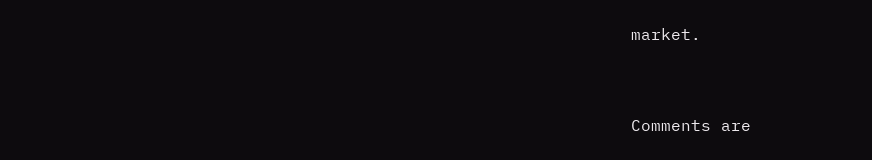market.


Comments are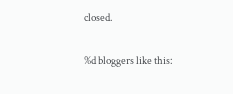closed.

%d bloggers like this: